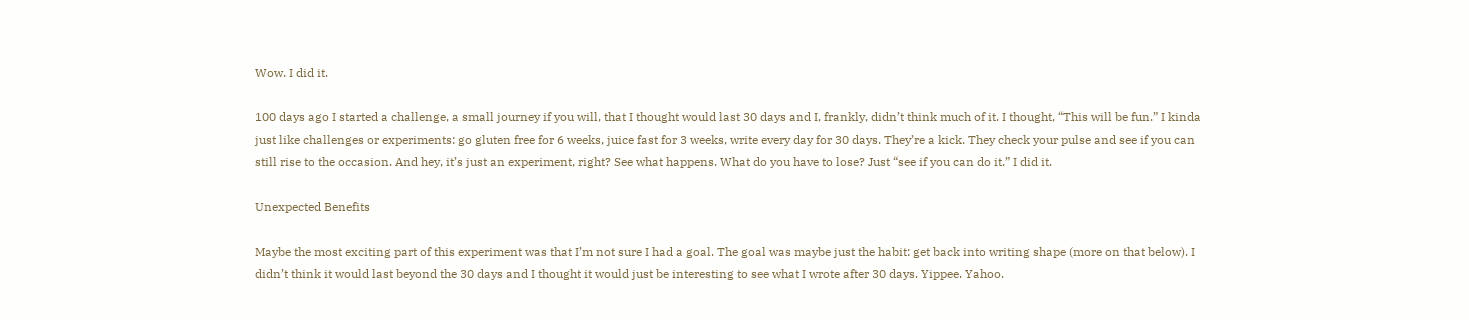Wow. I did it.

100 days ago I started a challenge, a small journey if you will, that I thought would last 30 days and I, frankly, didn’t think much of it. I thought, “This will be fun.” I kinda just like challenges or experiments: go gluten free for 6 weeks, juice fast for 3 weeks, write every day for 30 days. They’re a kick. They check your pulse and see if you can still rise to the occasion. And hey, it’s just an experiment, right? See what happens. What do you have to lose? Just “see if you can do it.” I did it.

Unexpected Benefits

Maybe the most exciting part of this experiment was that I’m not sure I had a goal. The goal was maybe just the habit: get back into writing shape (more on that below). I didn’t think it would last beyond the 30 days and I thought it would just be interesting to see what I wrote after 30 days. Yippee. Yahoo.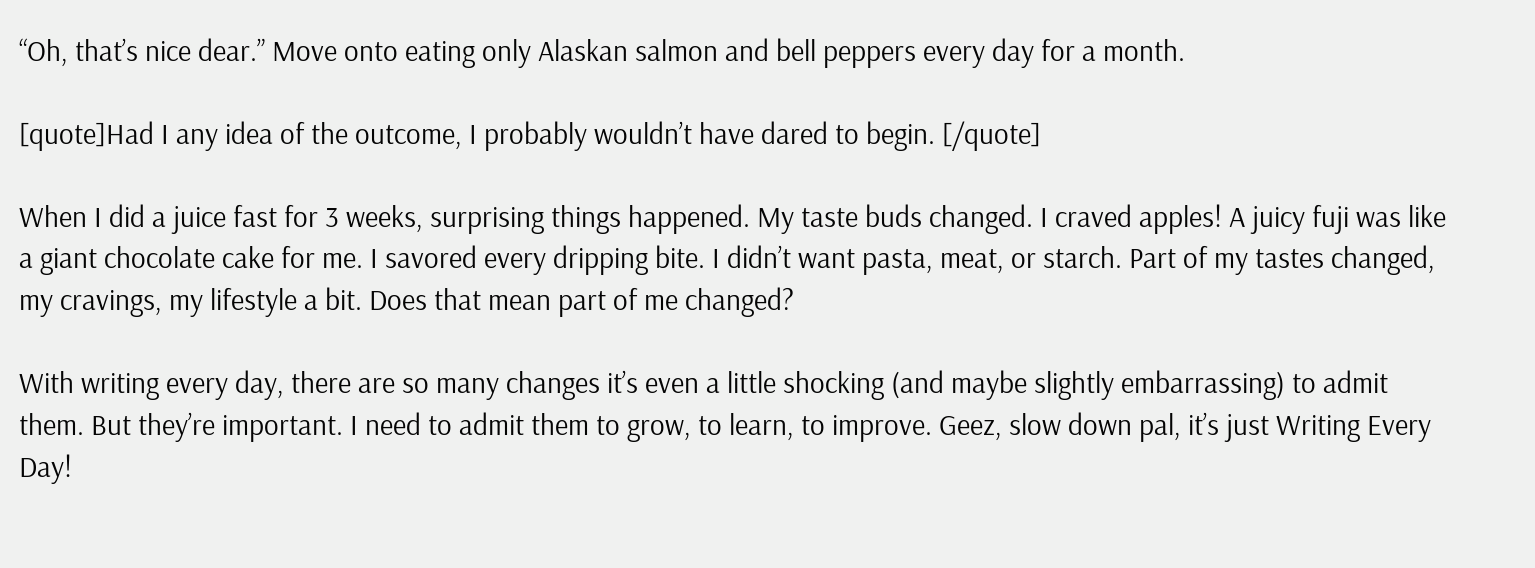“Oh, that’s nice dear.” Move onto eating only Alaskan salmon and bell peppers every day for a month.

[quote]Had I any idea of the outcome, I probably wouldn’t have dared to begin. [/quote]

When I did a juice fast for 3 weeks, surprising things happened. My taste buds changed. I craved apples! A juicy fuji was like a giant chocolate cake for me. I savored every dripping bite. I didn’t want pasta, meat, or starch. Part of my tastes changed, my cravings, my lifestyle a bit. Does that mean part of me changed?

With writing every day, there are so many changes it’s even a little shocking (and maybe slightly embarrassing) to admit them. But they’re important. I need to admit them to grow, to learn, to improve. Geez, slow down pal, it’s just Writing Every Day!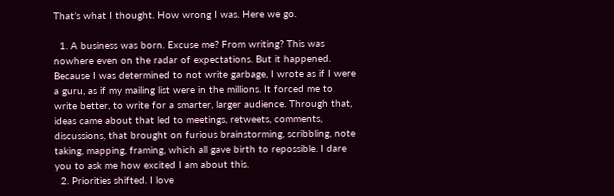That’s what I thought. How wrong I was. Here we go.

  1. A business was born. Excuse me? From writing? This was nowhere even on the radar of expectations. But it happened. Because I was determined to not write garbage, I wrote as if I were a guru, as if my mailing list were in the millions. It forced me to write better, to write for a smarter, larger audience. Through that, ideas came about that led to meetings, retweets, comments, discussions, that brought on furious brainstorming, scribbling, note taking, mapping, framing, which all gave birth to repossible. I dare you to ask me how excited I am about this.
  2. Priorities shifted. I love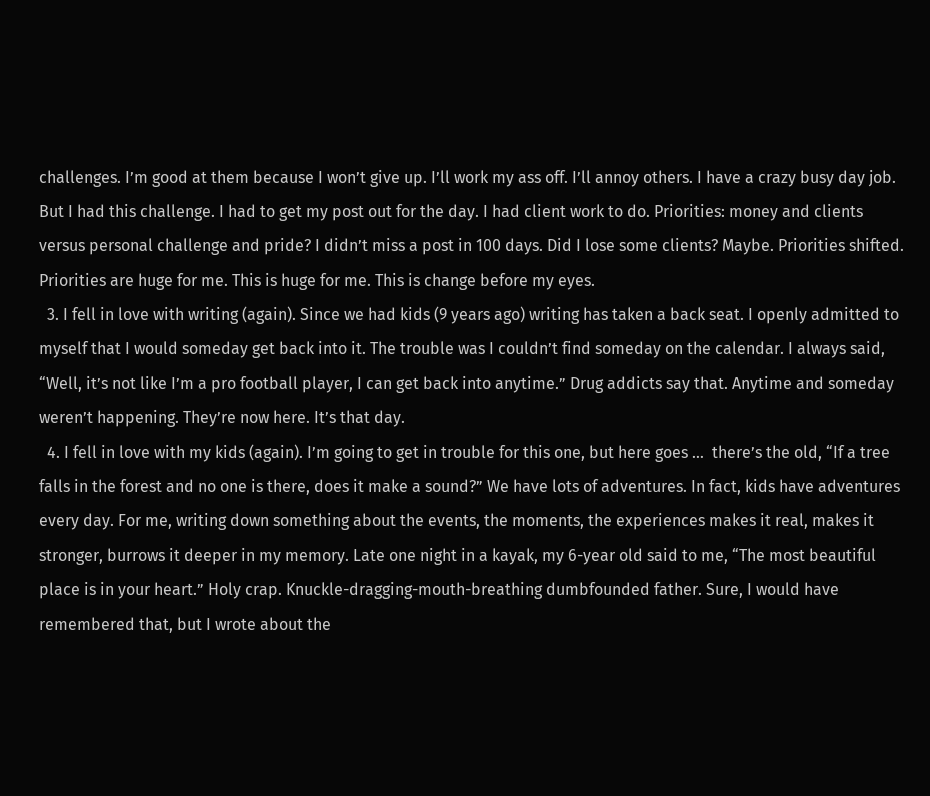challenges. I’m good at them because I won’t give up. I’ll work my ass off. I’ll annoy others. I have a crazy busy day job. But I had this challenge. I had to get my post out for the day. I had client work to do. Priorities: money and clients versus personal challenge and pride? I didn’t miss a post in 100 days. Did I lose some clients? Maybe. Priorities shifted. Priorities are huge for me. This is huge for me. This is change before my eyes.
  3. I fell in love with writing (again). Since we had kids (9 years ago) writing has taken a back seat. I openly admitted to myself that I would someday get back into it. The trouble was I couldn’t find someday on the calendar. I always said, “Well, it’s not like I’m a pro football player, I can get back into anytime.” Drug addicts say that. Anytime and someday weren’t happening. They’re now here. It’s that day.
  4. I fell in love with my kids (again). I’m going to get in trouble for this one, but here goes …  there’s the old, “If a tree falls in the forest and no one is there, does it make a sound?” We have lots of adventures. In fact, kids have adventures every day. For me, writing down something about the events, the moments, the experiences makes it real, makes it stronger, burrows it deeper in my memory. Late one night in a kayak, my 6-year old said to me, “The most beautiful place is in your heart.” Holy crap. Knuckle-dragging-mouth-breathing dumbfounded father. Sure, I would have remembered that, but I wrote about the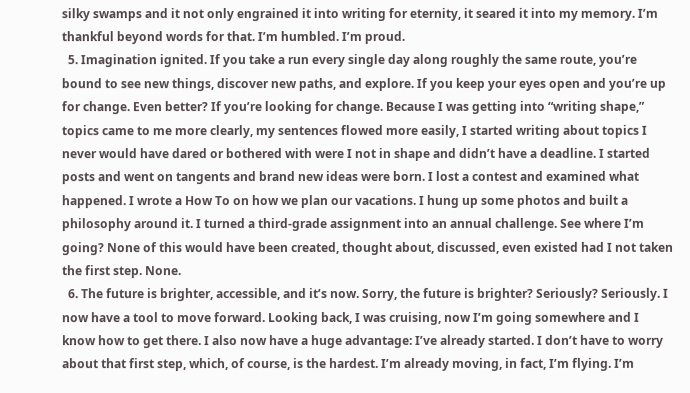silky swamps and it not only engrained it into writing for eternity, it seared it into my memory. I’m thankful beyond words for that. I’m humbled. I’m proud.
  5. Imagination ignited. If you take a run every single day along roughly the same route, you’re bound to see new things, discover new paths, and explore. If you keep your eyes open and you’re up for change. Even better? If you’re looking for change. Because I was getting into “writing shape,” topics came to me more clearly, my sentences flowed more easily, I started writing about topics I never would have dared or bothered with were I not in shape and didn’t have a deadline. I started posts and went on tangents and brand new ideas were born. I lost a contest and examined what happened. I wrote a How To on how we plan our vacations. I hung up some photos and built a philosophy around it. I turned a third-grade assignment into an annual challenge. See where I’m going? None of this would have been created, thought about, discussed, even existed had I not taken the first step. None.
  6. The future is brighter, accessible, and it’s now. Sorry, the future is brighter? Seriously? Seriously. I now have a tool to move forward. Looking back, I was cruising, now I’m going somewhere and I know how to get there. I also now have a huge advantage: I’ve already started. I don’t have to worry about that first step, which, of course, is the hardest. I’m already moving, in fact, I’m flying. I’m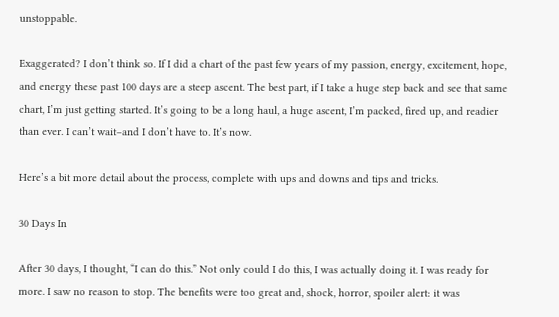unstoppable.

Exaggerated? I don’t think so. If I did a chart of the past few years of my passion, energy, excitement, hope, and energy these past 100 days are a steep ascent. The best part, if I take a huge step back and see that same chart, I’m just getting started. It’s going to be a long haul, a huge ascent, I’m packed, fired up, and readier than ever. I can’t wait–and I don’t have to. It’s now.

Here’s a bit more detail about the process, complete with ups and downs and tips and tricks.

30 Days In

After 30 days, I thought, “I can do this.” Not only could I do this, I was actually doing it. I was ready for more. I saw no reason to stop. The benefits were too great and, shock, horror, spoiler alert: it was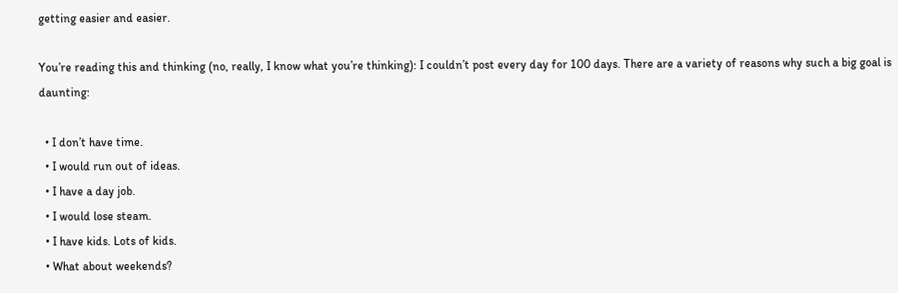getting easier and easier.

You’re reading this and thinking (no, really, I know what you’re thinking): I couldn’t post every day for 100 days. There are a variety of reasons why such a big goal is daunting:

  • I don’t have time.
  • I would run out of ideas.
  • I have a day job.
  • I would lose steam.
  • I have kids. Lots of kids.
  • What about weekends?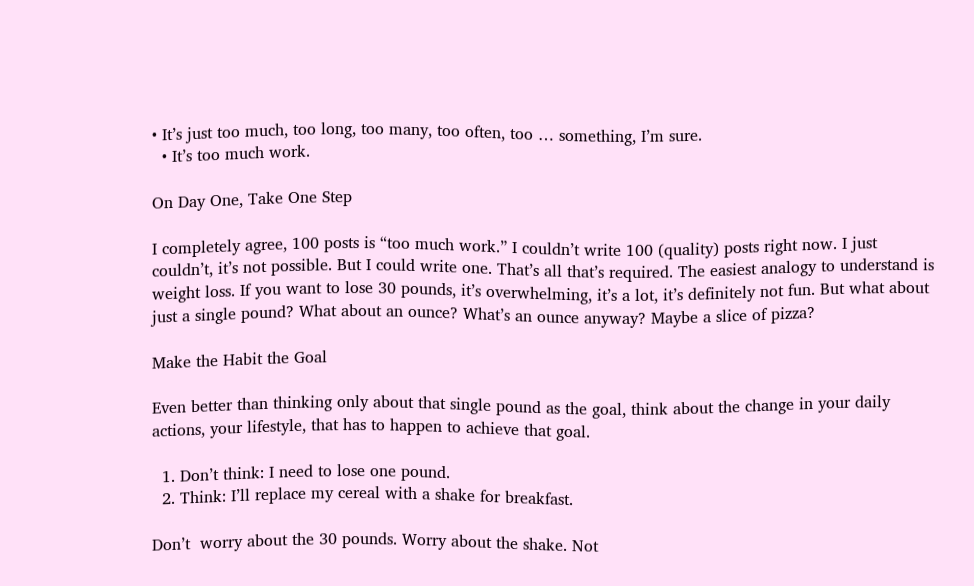• It’s just too much, too long, too many, too often, too … something, I’m sure.
  • It’s too much work.

On Day One, Take One Step

I completely agree, 100 posts is “too much work.” I couldn’t write 100 (quality) posts right now. I just couldn’t, it’s not possible. But I could write one. That’s all that’s required. The easiest analogy to understand is weight loss. If you want to lose 30 pounds, it’s overwhelming, it’s a lot, it’s definitely not fun. But what about just a single pound? What about an ounce? What’s an ounce anyway? Maybe a slice of pizza?

Make the Habit the Goal

Even better than thinking only about that single pound as the goal, think about the change in your daily actions, your lifestyle, that has to happen to achieve that goal.

  1. Don’t think: I need to lose one pound.
  2. Think: I’ll replace my cereal with a shake for breakfast.

Don’t  worry about the 30 pounds. Worry about the shake. Not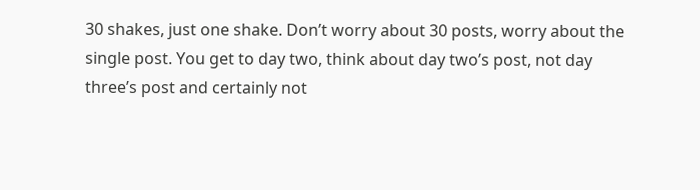30 shakes, just one shake. Don’t worry about 30 posts, worry about the single post. You get to day two, think about day two’s post, not day three’s post and certainly not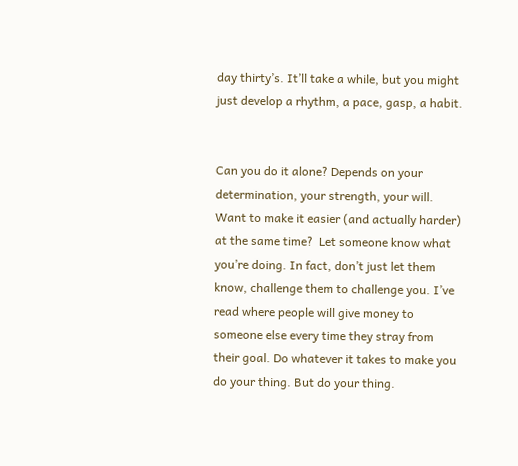day thirty’s. It’ll take a while, but you might just develop a rhythm, a pace, gasp, a habit.


Can you do it alone? Depends on your determination, your strength, your will. Want to make it easier (and actually harder) at the same time?  Let someone know what you’re doing. In fact, don’t just let them know, challenge them to challenge you. I’ve read where people will give money to someone else every time they stray from their goal. Do whatever it takes to make you do your thing. But do your thing.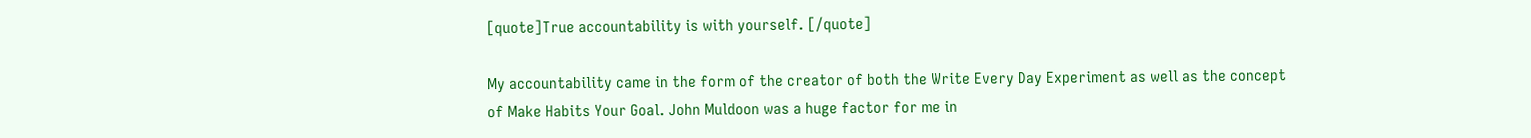[quote]True accountability is with yourself. [/quote]

My accountability came in the form of the creator of both the Write Every Day Experiment as well as the concept of Make Habits Your Goal. John Muldoon was a huge factor for me in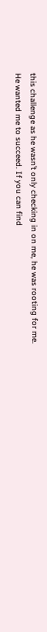this challenge as he wasn’t only checking in on me, he was rooting for me. He wanted me to succeed. If you can find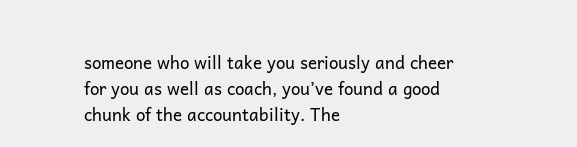someone who will take you seriously and cheer for you as well as coach, you’ve found a good chunk of the accountability. The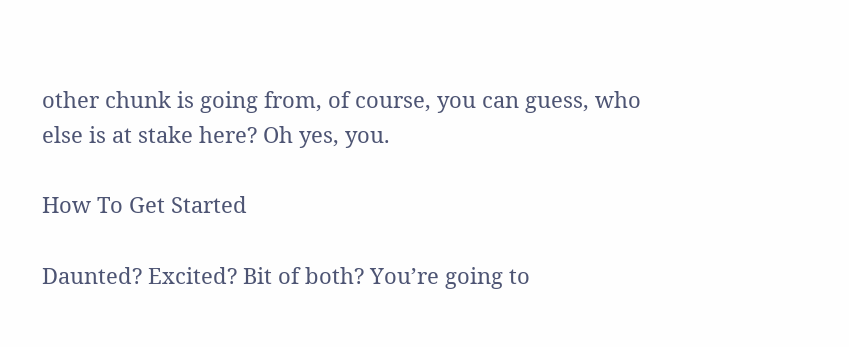other chunk is going from, of course, you can guess, who else is at stake here? Oh yes, you.

How To Get Started

Daunted? Excited? Bit of both? You’re going to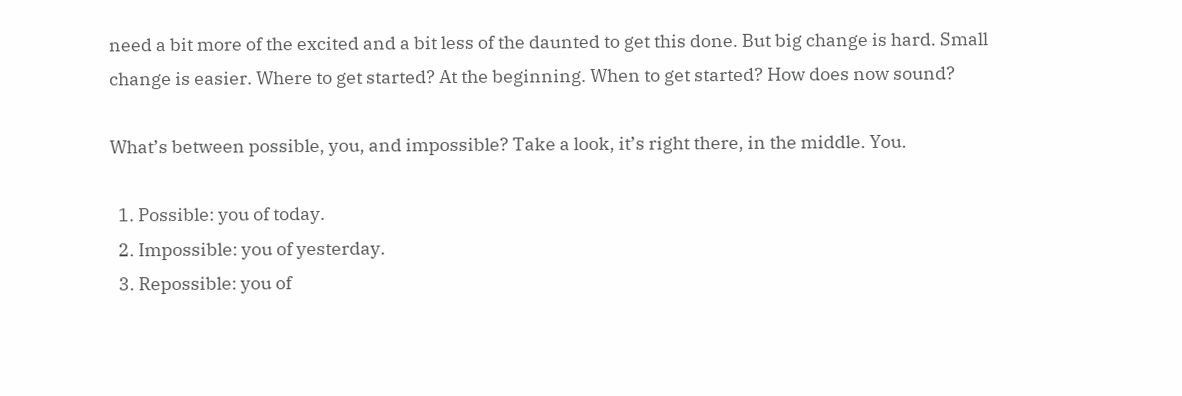need a bit more of the excited and a bit less of the daunted to get this done. But big change is hard. Small change is easier. Where to get started? At the beginning. When to get started? How does now sound?

What’s between possible, you, and impossible? Take a look, it’s right there, in the middle. You.

  1. Possible: you of today.
  2. Impossible: you of yesterday.
  3. Repossible: you of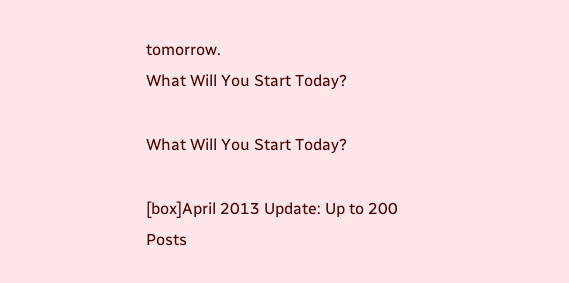tomorrow.
What Will You Start Today?

What Will You Start Today?

[box]April 2013 Update: Up to 200 Posts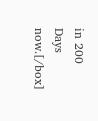in 200 Days now.[/box]